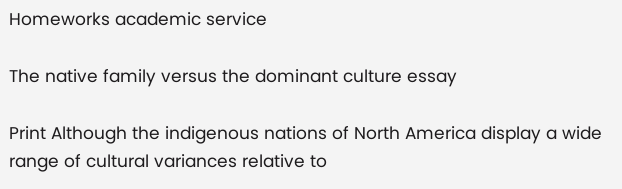Homeworks academic service

The native family versus the dominant culture essay

Print Although the indigenous nations of North America display a wide range of cultural variances relative to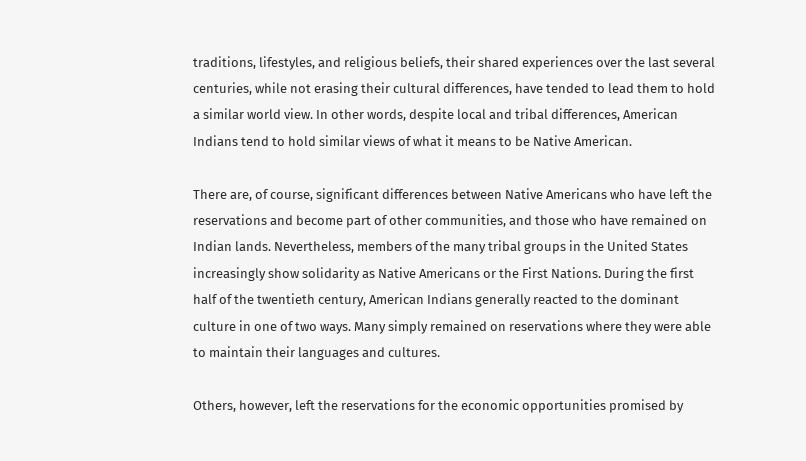traditions, lifestyles, and religious beliefs, their shared experiences over the last several centuries, while not erasing their cultural differences, have tended to lead them to hold a similar world view. In other words, despite local and tribal differences, American Indians tend to hold similar views of what it means to be Native American.

There are, of course, significant differences between Native Americans who have left the reservations and become part of other communities, and those who have remained on Indian lands. Nevertheless, members of the many tribal groups in the United States increasingly show solidarity as Native Americans or the First Nations. During the first half of the twentieth century, American Indians generally reacted to the dominant culture in one of two ways. Many simply remained on reservations where they were able to maintain their languages and cultures.

Others, however, left the reservations for the economic opportunities promised by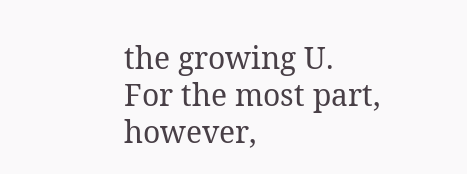the growing U. For the most part, however,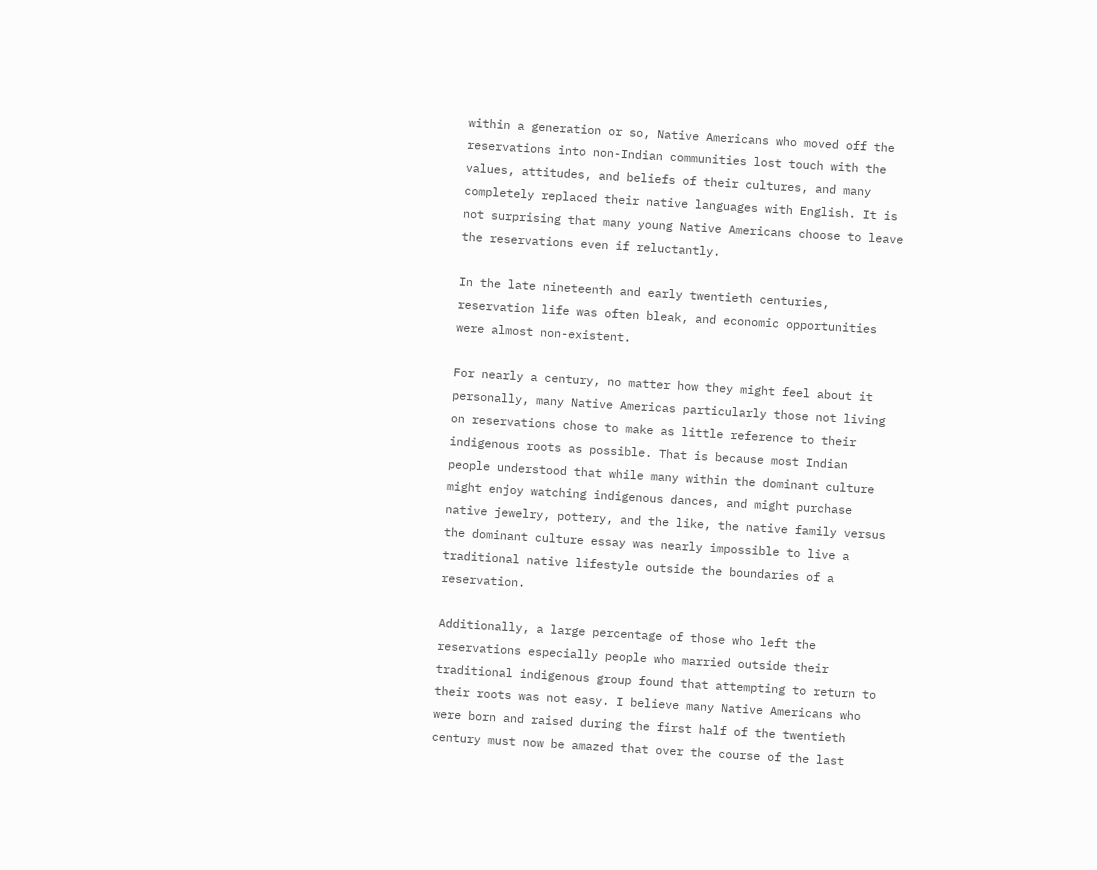within a generation or so, Native Americans who moved off the reservations into non-Indian communities lost touch with the values, attitudes, and beliefs of their cultures, and many completely replaced their native languages with English. It is not surprising that many young Native Americans choose to leave the reservations even if reluctantly.

In the late nineteenth and early twentieth centuries, reservation life was often bleak, and economic opportunities were almost non-existent.

For nearly a century, no matter how they might feel about it personally, many Native Americas particularly those not living on reservations chose to make as little reference to their indigenous roots as possible. That is because most Indian people understood that while many within the dominant culture might enjoy watching indigenous dances, and might purchase native jewelry, pottery, and the like, the native family versus the dominant culture essay was nearly impossible to live a traditional native lifestyle outside the boundaries of a reservation.

Additionally, a large percentage of those who left the reservations especially people who married outside their traditional indigenous group found that attempting to return to their roots was not easy. I believe many Native Americans who were born and raised during the first half of the twentieth century must now be amazed that over the course of the last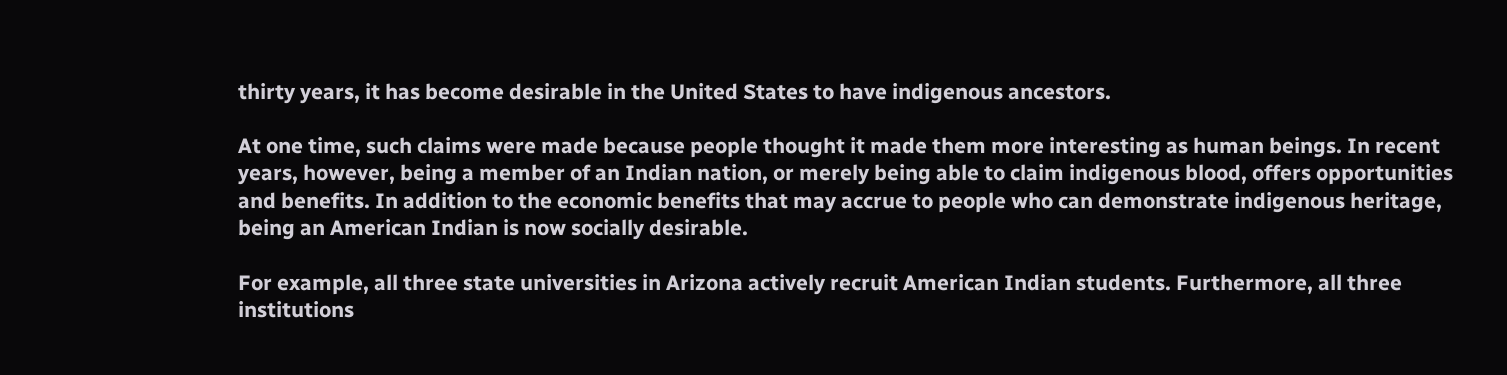thirty years, it has become desirable in the United States to have indigenous ancestors.

At one time, such claims were made because people thought it made them more interesting as human beings. In recent years, however, being a member of an Indian nation, or merely being able to claim indigenous blood, offers opportunities and benefits. In addition to the economic benefits that may accrue to people who can demonstrate indigenous heritage, being an American Indian is now socially desirable.

For example, all three state universities in Arizona actively recruit American Indian students. Furthermore, all three institutions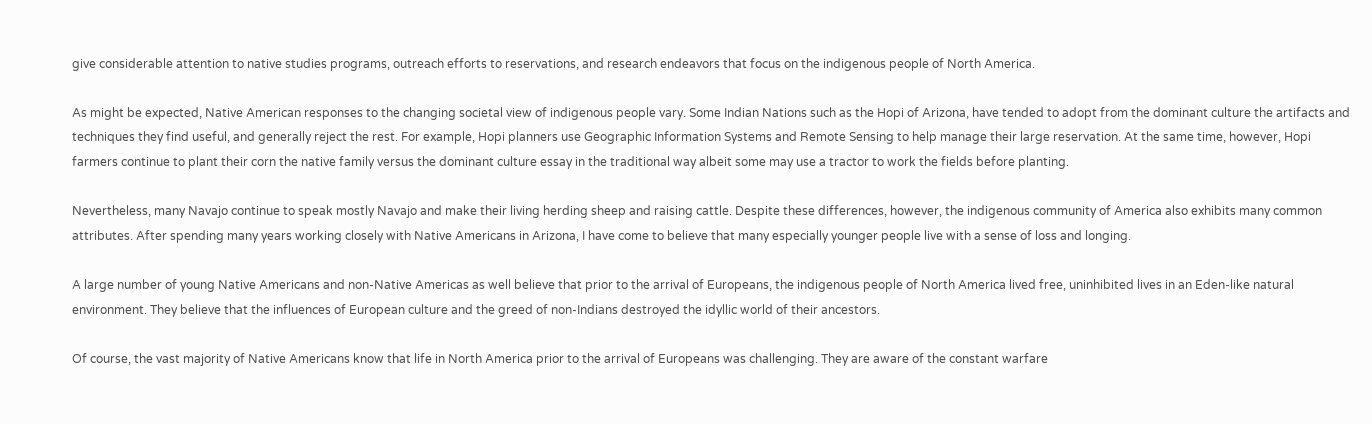give considerable attention to native studies programs, outreach efforts to reservations, and research endeavors that focus on the indigenous people of North America.

As might be expected, Native American responses to the changing societal view of indigenous people vary. Some Indian Nations such as the Hopi of Arizona, have tended to adopt from the dominant culture the artifacts and techniques they find useful, and generally reject the rest. For example, Hopi planners use Geographic Information Systems and Remote Sensing to help manage their large reservation. At the same time, however, Hopi farmers continue to plant their corn the native family versus the dominant culture essay in the traditional way albeit some may use a tractor to work the fields before planting.

Nevertheless, many Navajo continue to speak mostly Navajo and make their living herding sheep and raising cattle. Despite these differences, however, the indigenous community of America also exhibits many common attributes. After spending many years working closely with Native Americans in Arizona, I have come to believe that many especially younger people live with a sense of loss and longing.

A large number of young Native Americans and non-Native Americas as well believe that prior to the arrival of Europeans, the indigenous people of North America lived free, uninhibited lives in an Eden-like natural environment. They believe that the influences of European culture and the greed of non-Indians destroyed the idyllic world of their ancestors.

Of course, the vast majority of Native Americans know that life in North America prior to the arrival of Europeans was challenging. They are aware of the constant warfare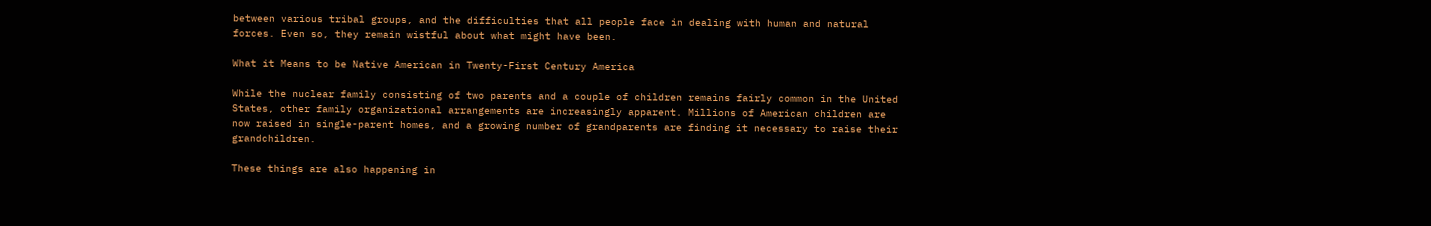between various tribal groups, and the difficulties that all people face in dealing with human and natural forces. Even so, they remain wistful about what might have been.

What it Means to be Native American in Twenty-First Century America

While the nuclear family consisting of two parents and a couple of children remains fairly common in the United States, other family organizational arrangements are increasingly apparent. Millions of American children are now raised in single-parent homes, and a growing number of grandparents are finding it necessary to raise their grandchildren.

These things are also happening in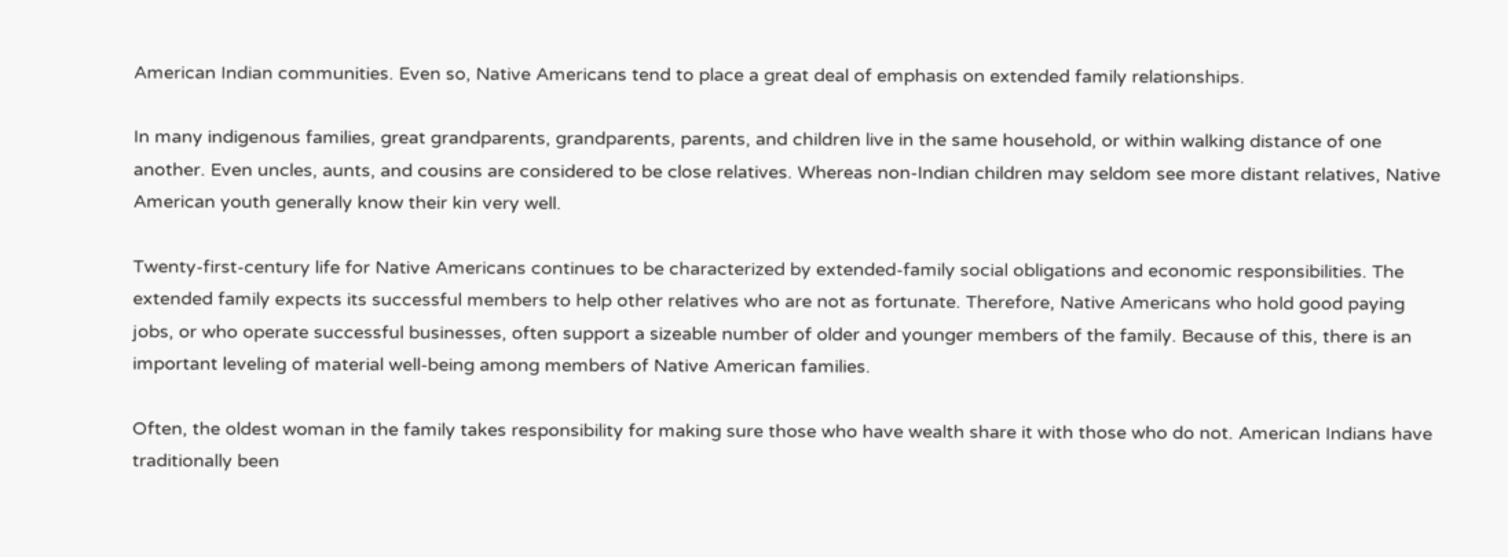American Indian communities. Even so, Native Americans tend to place a great deal of emphasis on extended family relationships.

In many indigenous families, great grandparents, grandparents, parents, and children live in the same household, or within walking distance of one another. Even uncles, aunts, and cousins are considered to be close relatives. Whereas non-Indian children may seldom see more distant relatives, Native American youth generally know their kin very well.

Twenty-first-century life for Native Americans continues to be characterized by extended-family social obligations and economic responsibilities. The extended family expects its successful members to help other relatives who are not as fortunate. Therefore, Native Americans who hold good paying jobs, or who operate successful businesses, often support a sizeable number of older and younger members of the family. Because of this, there is an important leveling of material well-being among members of Native American families.

Often, the oldest woman in the family takes responsibility for making sure those who have wealth share it with those who do not. American Indians have traditionally been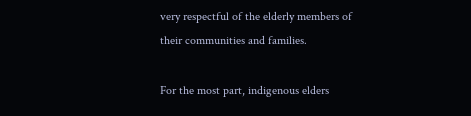very respectful of the elderly members of their communities and families.

For the most part, indigenous elders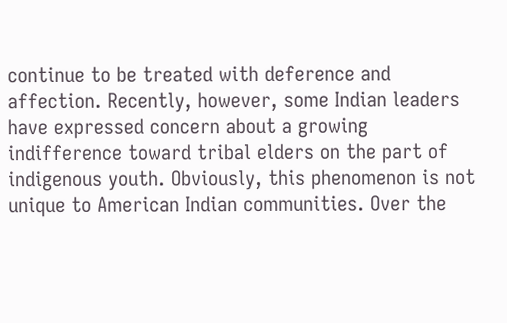continue to be treated with deference and affection. Recently, however, some Indian leaders have expressed concern about a growing indifference toward tribal elders on the part of indigenous youth. Obviously, this phenomenon is not unique to American Indian communities. Over the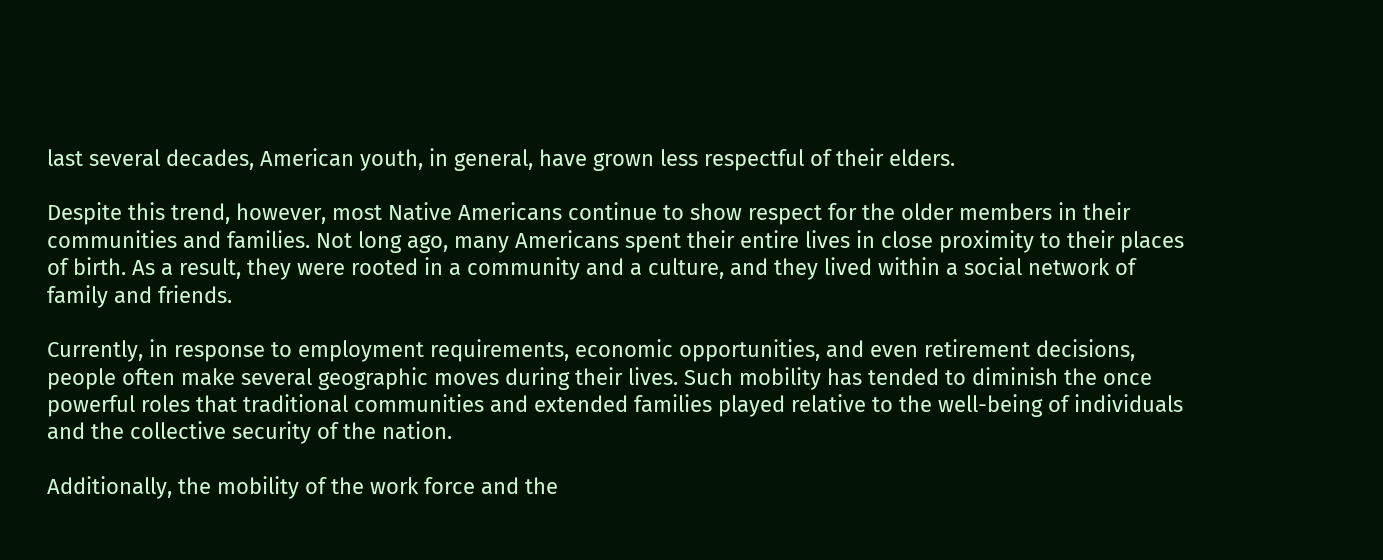last several decades, American youth, in general, have grown less respectful of their elders.

Despite this trend, however, most Native Americans continue to show respect for the older members in their communities and families. Not long ago, many Americans spent their entire lives in close proximity to their places of birth. As a result, they were rooted in a community and a culture, and they lived within a social network of family and friends.

Currently, in response to employment requirements, economic opportunities, and even retirement decisions, people often make several geographic moves during their lives. Such mobility has tended to diminish the once powerful roles that traditional communities and extended families played relative to the well-being of individuals and the collective security of the nation.

Additionally, the mobility of the work force and the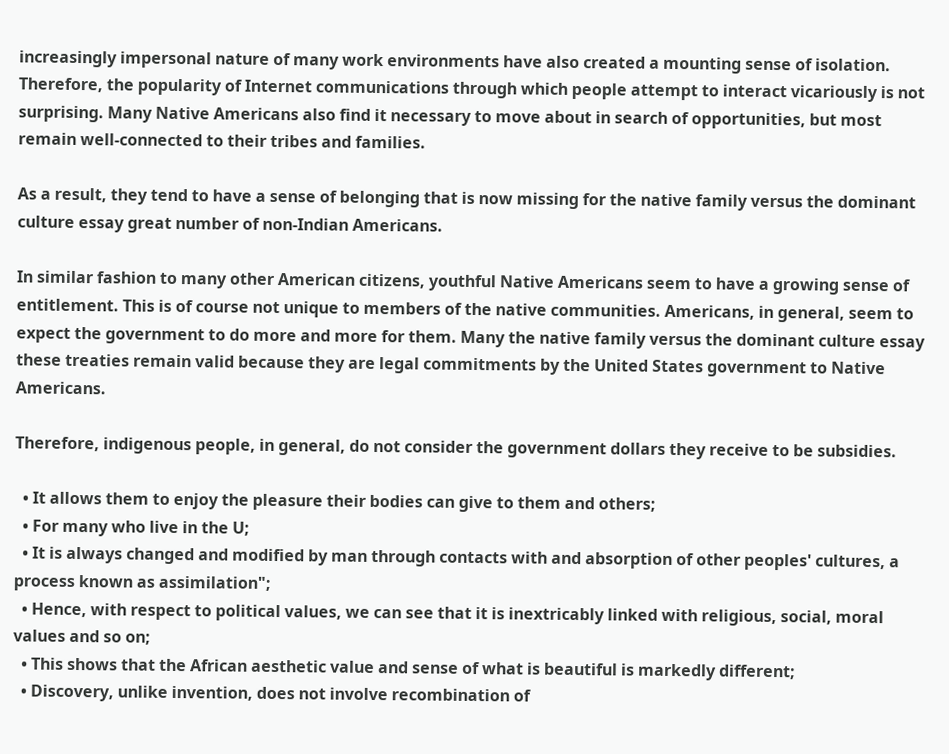increasingly impersonal nature of many work environments have also created a mounting sense of isolation. Therefore, the popularity of Internet communications through which people attempt to interact vicariously is not surprising. Many Native Americans also find it necessary to move about in search of opportunities, but most remain well-connected to their tribes and families.

As a result, they tend to have a sense of belonging that is now missing for the native family versus the dominant culture essay great number of non-Indian Americans.

In similar fashion to many other American citizens, youthful Native Americans seem to have a growing sense of entitlement. This is of course not unique to members of the native communities. Americans, in general, seem to expect the government to do more and more for them. Many the native family versus the dominant culture essay these treaties remain valid because they are legal commitments by the United States government to Native Americans.

Therefore, indigenous people, in general, do not consider the government dollars they receive to be subsidies.

  • It allows them to enjoy the pleasure their bodies can give to them and others;
  • For many who live in the U;
  • It is always changed and modified by man through contacts with and absorption of other peoples' cultures, a process known as assimilation";
  • Hence, with respect to political values, we can see that it is inextricably linked with religious, social, moral values and so on;
  • This shows that the African aesthetic value and sense of what is beautiful is markedly different;
  • Discovery, unlike invention, does not involve recombination of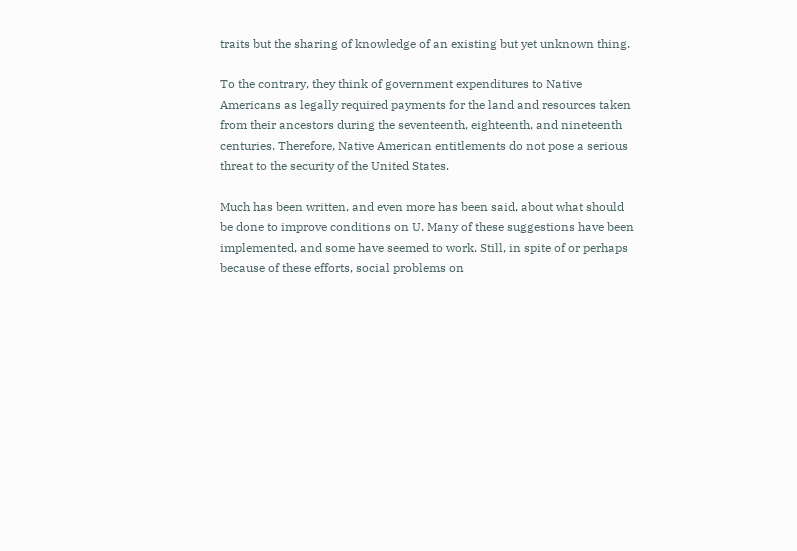traits but the sharing of knowledge of an existing but yet unknown thing.

To the contrary, they think of government expenditures to Native Americans as legally required payments for the land and resources taken from their ancestors during the seventeenth, eighteenth, and nineteenth centuries. Therefore, Native American entitlements do not pose a serious threat to the security of the United States.

Much has been written, and even more has been said, about what should be done to improve conditions on U. Many of these suggestions have been implemented, and some have seemed to work. Still, in spite of or perhaps because of these efforts, social problems on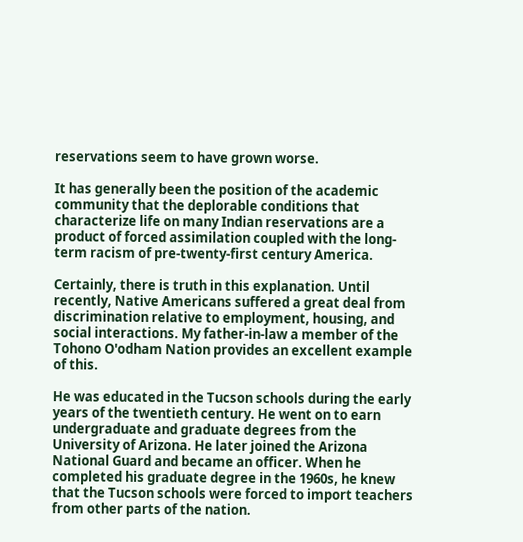reservations seem to have grown worse.

It has generally been the position of the academic community that the deplorable conditions that characterize life on many Indian reservations are a product of forced assimilation coupled with the long-term racism of pre-twenty-first century America.

Certainly, there is truth in this explanation. Until recently, Native Americans suffered a great deal from discrimination relative to employment, housing, and social interactions. My father-in-law a member of the Tohono O'odham Nation provides an excellent example of this.

He was educated in the Tucson schools during the early years of the twentieth century. He went on to earn undergraduate and graduate degrees from the University of Arizona. He later joined the Arizona National Guard and became an officer. When he completed his graduate degree in the 1960s, he knew that the Tucson schools were forced to import teachers from other parts of the nation.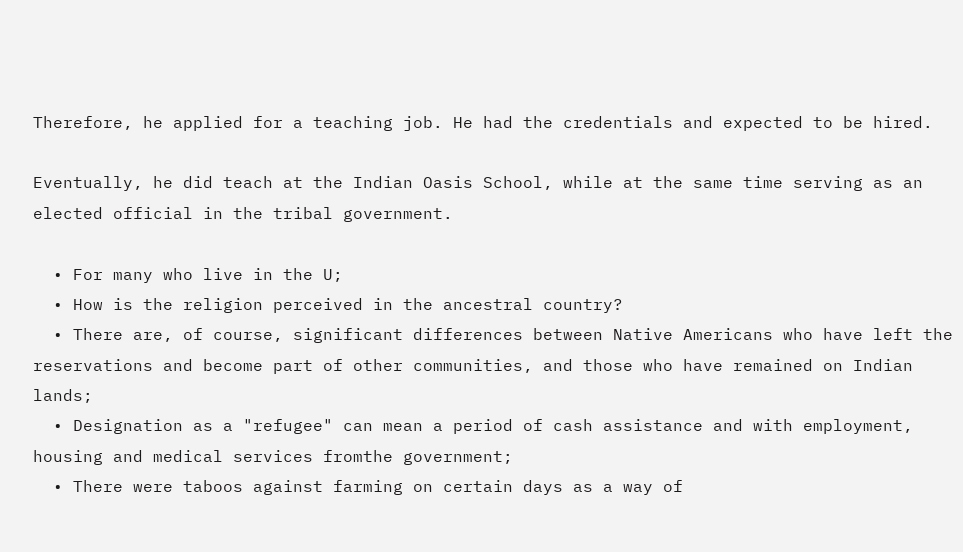Therefore, he applied for a teaching job. He had the credentials and expected to be hired.

Eventually, he did teach at the Indian Oasis School, while at the same time serving as an elected official in the tribal government.

  • For many who live in the U;
  • How is the religion perceived in the ancestral country?
  • There are, of course, significant differences between Native Americans who have left the reservations and become part of other communities, and those who have remained on Indian lands;
  • Designation as a "refugee" can mean a period of cash assistance and with employment, housing and medical services fromthe government;
  • There were taboos against farming on certain days as a way of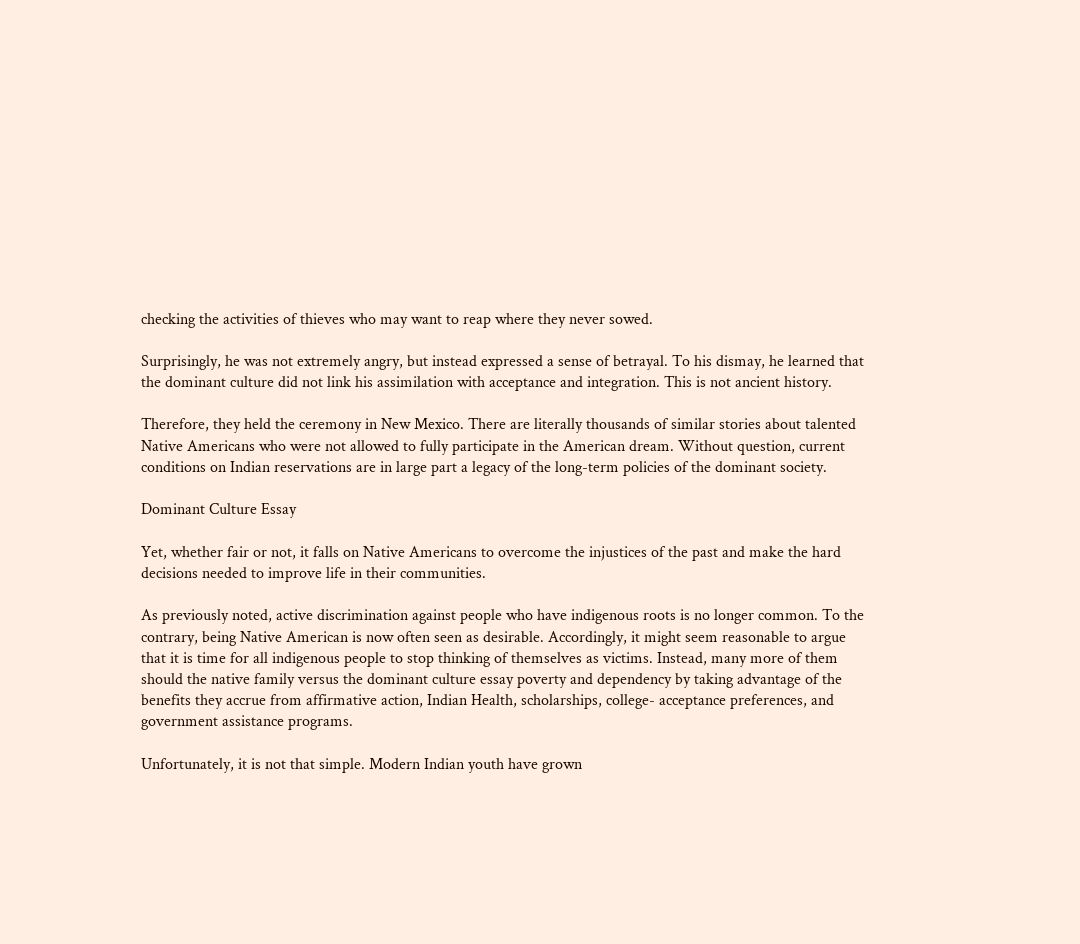checking the activities of thieves who may want to reap where they never sowed.

Surprisingly, he was not extremely angry, but instead expressed a sense of betrayal. To his dismay, he learned that the dominant culture did not link his assimilation with acceptance and integration. This is not ancient history.

Therefore, they held the ceremony in New Mexico. There are literally thousands of similar stories about talented Native Americans who were not allowed to fully participate in the American dream. Without question, current conditions on Indian reservations are in large part a legacy of the long-term policies of the dominant society.

Dominant Culture Essay

Yet, whether fair or not, it falls on Native Americans to overcome the injustices of the past and make the hard decisions needed to improve life in their communities.

As previously noted, active discrimination against people who have indigenous roots is no longer common. To the contrary, being Native American is now often seen as desirable. Accordingly, it might seem reasonable to argue that it is time for all indigenous people to stop thinking of themselves as victims. Instead, many more of them should the native family versus the dominant culture essay poverty and dependency by taking advantage of the benefits they accrue from affirmative action, Indian Health, scholarships, college- acceptance preferences, and government assistance programs.

Unfortunately, it is not that simple. Modern Indian youth have grown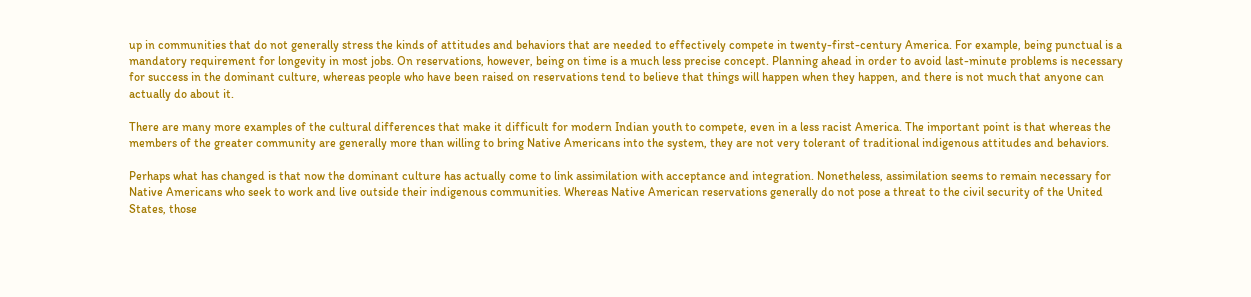up in communities that do not generally stress the kinds of attitudes and behaviors that are needed to effectively compete in twenty-first-century America. For example, being punctual is a mandatory requirement for longevity in most jobs. On reservations, however, being on time is a much less precise concept. Planning ahead in order to avoid last-minute problems is necessary for success in the dominant culture, whereas people who have been raised on reservations tend to believe that things will happen when they happen, and there is not much that anyone can actually do about it.

There are many more examples of the cultural differences that make it difficult for modern Indian youth to compete, even in a less racist America. The important point is that whereas the members of the greater community are generally more than willing to bring Native Americans into the system, they are not very tolerant of traditional indigenous attitudes and behaviors.

Perhaps what has changed is that now the dominant culture has actually come to link assimilation with acceptance and integration. Nonetheless, assimilation seems to remain necessary for Native Americans who seek to work and live outside their indigenous communities. Whereas Native American reservations generally do not pose a threat to the civil security of the United States, those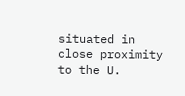situated in close proximity to the U.